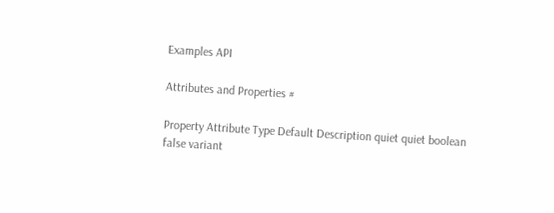Examples API

Attributes and Properties #

Property Attribute Type Default Description quiet quiet boolean false variant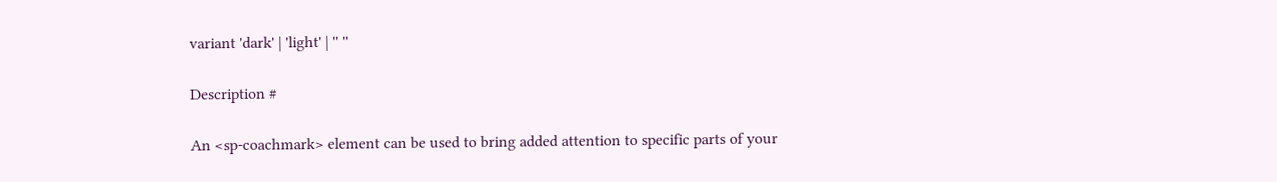variant 'dark' | 'light' | '' ''

Description #

An <sp-coachmark> element can be used to bring added attention to specific parts of your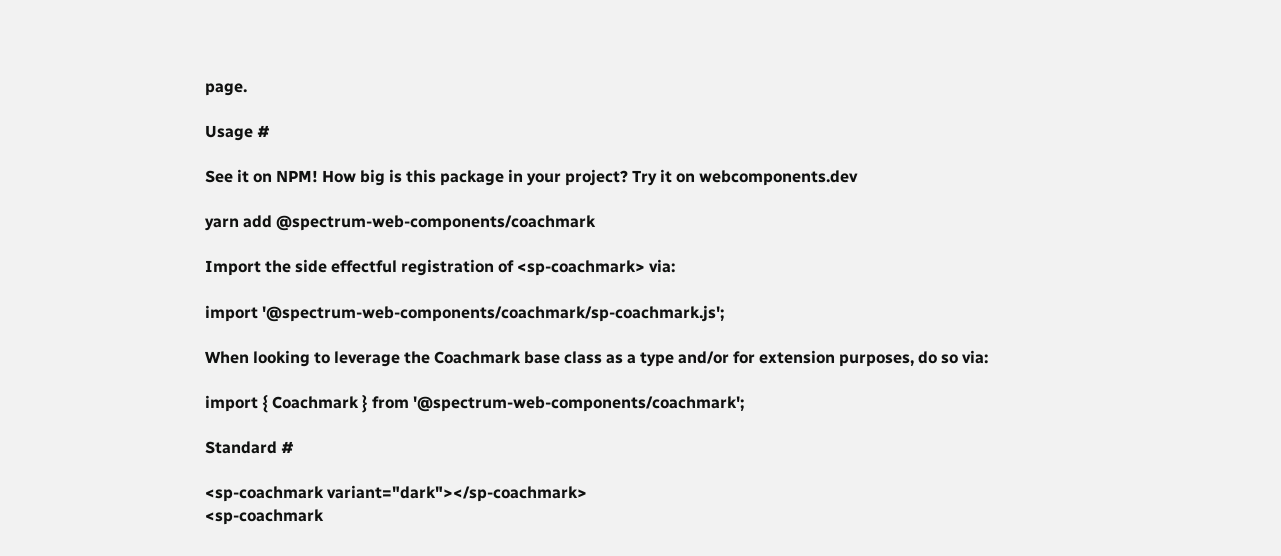page.

Usage #

See it on NPM! How big is this package in your project? Try it on webcomponents.dev

yarn add @spectrum-web-components/coachmark

Import the side effectful registration of <sp-coachmark> via:

import '@spectrum-web-components/coachmark/sp-coachmark.js';

When looking to leverage the Coachmark base class as a type and/or for extension purposes, do so via:

import { Coachmark } from '@spectrum-web-components/coachmark';

Standard #

<sp-coachmark variant="dark"></sp-coachmark>
<sp-coachmark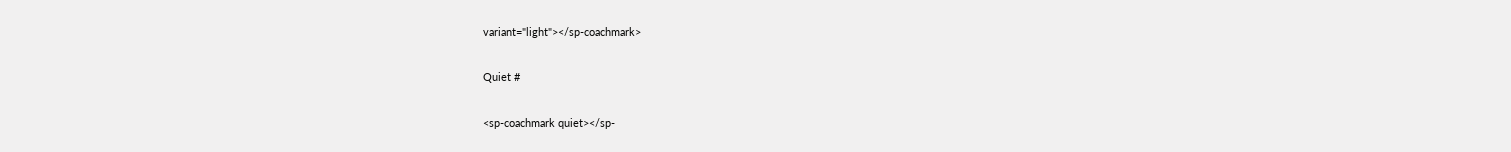variant="light"></sp-coachmark>

Quiet #

<sp-coachmark quiet></sp-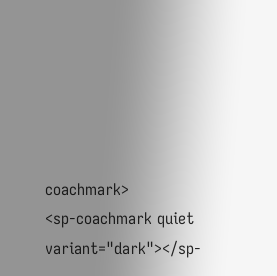coachmark>
<sp-coachmark quiet variant="dark"></sp-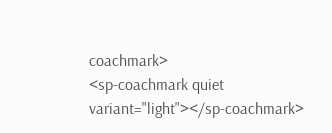coachmark>
<sp-coachmark quiet variant="light"></sp-coachmark>